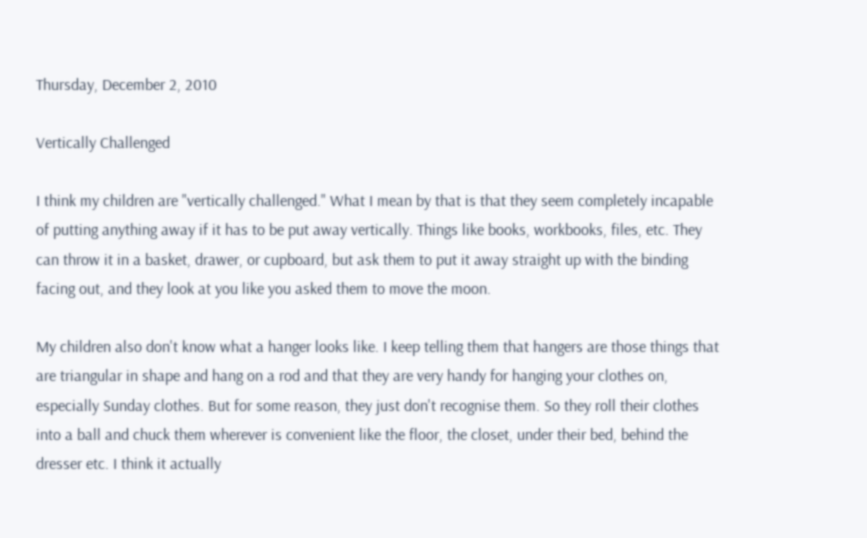Thursday, December 2, 2010

Vertically Challenged

I think my children are "vertically challenged." What I mean by that is that they seem completely incapable of putting anything away if it has to be put away vertically. Things like books, workbooks, files, etc. They can throw it in a basket, drawer, or cupboard, but ask them to put it away straight up with the binding facing out, and they look at you like you asked them to move the moon.

My children also don't know what a hanger looks like. I keep telling them that hangers are those things that are triangular in shape and hang on a rod and that they are very handy for hanging your clothes on, especially Sunday clothes. But for some reason, they just don't recognise them. So they roll their clothes into a ball and chuck them wherever is convenient like the floor, the closet, under their bed, behind the dresser etc. I think it actually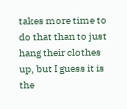takes more time to do that than to just hang their clothes up, but I guess it is the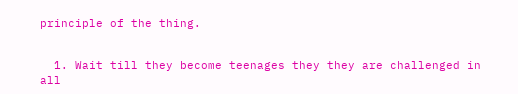principle of the thing.


  1. Wait till they become teenages they they are challenged in all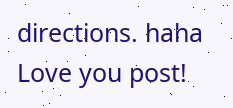directions. haha Love you post!